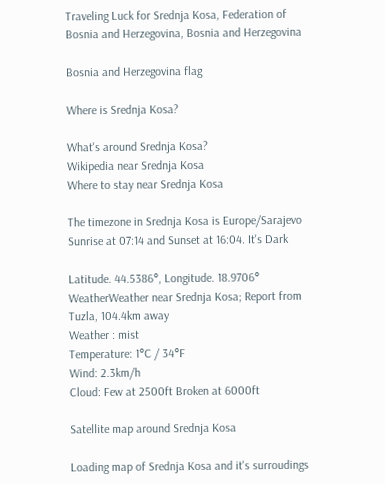Traveling Luck for Srednja Kosa, Federation of Bosnia and Herzegovina, Bosnia and Herzegovina

Bosnia and Herzegovina flag

Where is Srednja Kosa?

What's around Srednja Kosa?
Wikipedia near Srednja Kosa
Where to stay near Srednja Kosa

The timezone in Srednja Kosa is Europe/Sarajevo
Sunrise at 07:14 and Sunset at 16:04. It's Dark

Latitude. 44.5386°, Longitude. 18.9706°
WeatherWeather near Srednja Kosa; Report from Tuzla, 104.4km away
Weather : mist
Temperature: 1°C / 34°F
Wind: 2.3km/h
Cloud: Few at 2500ft Broken at 6000ft

Satellite map around Srednja Kosa

Loading map of Srednja Kosa and it's surroudings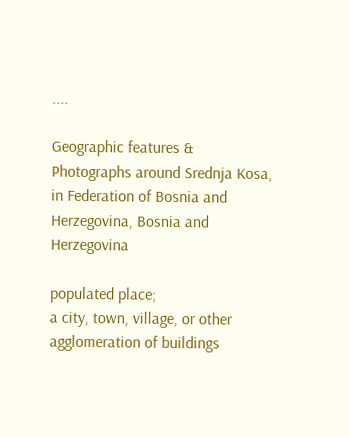....

Geographic features & Photographs around Srednja Kosa, in Federation of Bosnia and Herzegovina, Bosnia and Herzegovina

populated place;
a city, town, village, or other agglomeration of buildings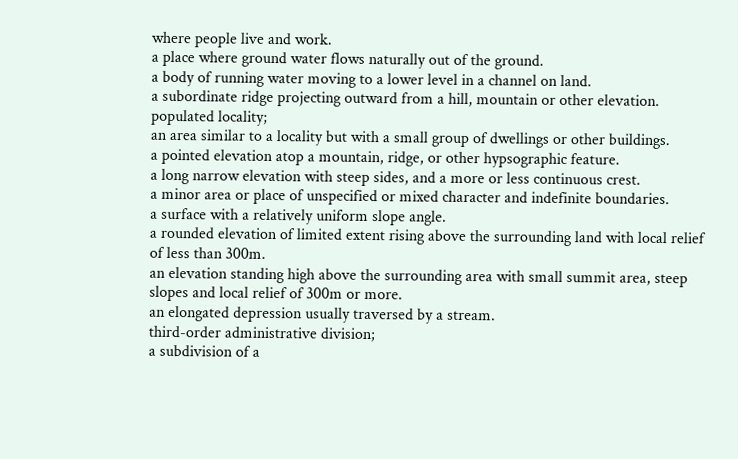where people live and work.
a place where ground water flows naturally out of the ground.
a body of running water moving to a lower level in a channel on land.
a subordinate ridge projecting outward from a hill, mountain or other elevation.
populated locality;
an area similar to a locality but with a small group of dwellings or other buildings.
a pointed elevation atop a mountain, ridge, or other hypsographic feature.
a long narrow elevation with steep sides, and a more or less continuous crest.
a minor area or place of unspecified or mixed character and indefinite boundaries.
a surface with a relatively uniform slope angle.
a rounded elevation of limited extent rising above the surrounding land with local relief of less than 300m.
an elevation standing high above the surrounding area with small summit area, steep slopes and local relief of 300m or more.
an elongated depression usually traversed by a stream.
third-order administrative division;
a subdivision of a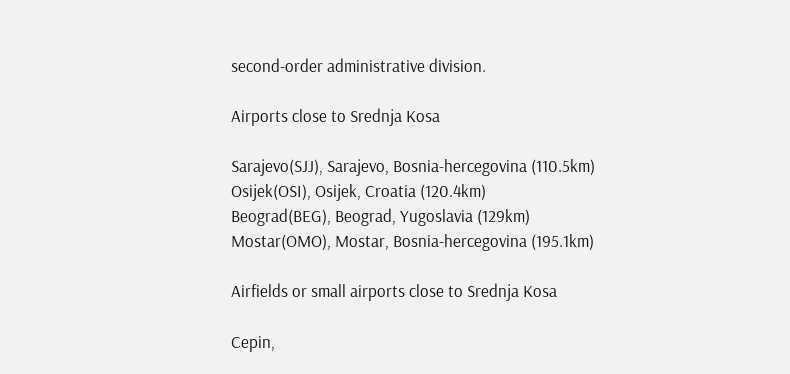second-order administrative division.

Airports close to Srednja Kosa

Sarajevo(SJJ), Sarajevo, Bosnia-hercegovina (110.5km)
Osijek(OSI), Osijek, Croatia (120.4km)
Beograd(BEG), Beograd, Yugoslavia (129km)
Mostar(OMO), Mostar, Bosnia-hercegovina (195.1km)

Airfields or small airports close to Srednja Kosa

Cepin,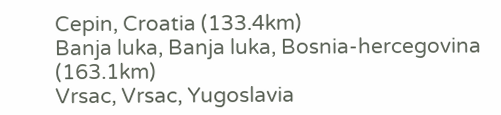Cepin, Croatia (133.4km)
Banja luka, Banja luka, Bosnia-hercegovina (163.1km)
Vrsac, Vrsac, Yugoslavia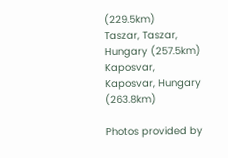(229.5km)
Taszar, Taszar, Hungary (257.5km)
Kaposvar, Kaposvar, Hungary (263.8km)

Photos provided by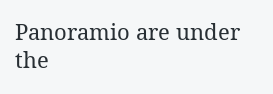Panoramio are under the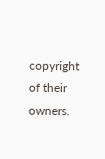copyright of their owners.